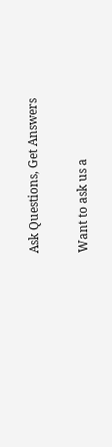Ask Questions, Get Answers

Want to ask us a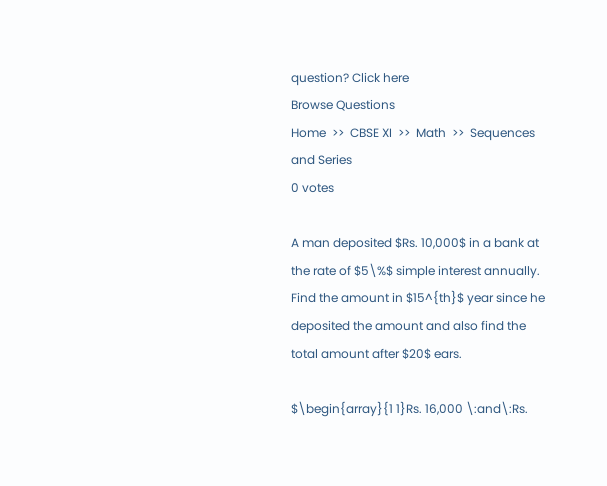question? Click here
Browse Questions
Home  >>  CBSE XI  >>  Math  >>  Sequences and Series
0 votes

A man deposited $Rs. 10,000$ in a bank at the rate of $5\%$ simple interest annually. Find the amount in $15^{th}$ year since he deposited the amount and also find the total amount after $20$ ears.

$\begin{array}{1 1}Rs. 16,000 \:and\:Rs.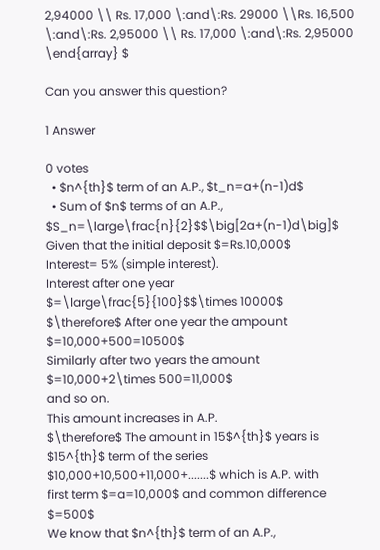2,94000 \\ Rs. 17,000 \:and\:Rs. 29000 \\Rs. 16,500 \:and\:Rs. 2,95000 \\ Rs. 17,000 \:and\:Rs. 2,95000 \end{array} $

Can you answer this question?

1 Answer

0 votes
  • $n^{th}$ term of an A.P., $t_n=a+(n-1)d$
  • Sum of $n$ terms of an A.P., $S_n=\large\frac{n}{2}$$\big[2a+(n-1)d\big]$
Given that the initial deposit $=Rs.10,000$
Interest= 5% (simple interest).
Interest after one year $=\large\frac{5}{100}$$\times 10000$
$\therefore$ After one year the ampount $=10,000+500=10500$
Similarly after two years the amount $=10,000+2\times 500=11,000$
and so on.
This amount increases in A.P.
$\therefore$ The amount in 15$^{th}$ years is $15^{th}$ term of the series
$10,000+10,500+11,000+.......$ which is A.P. with
first term $=a=10,000$ and common difference $=500$
We know that $n^{th}$ term of an A.P.,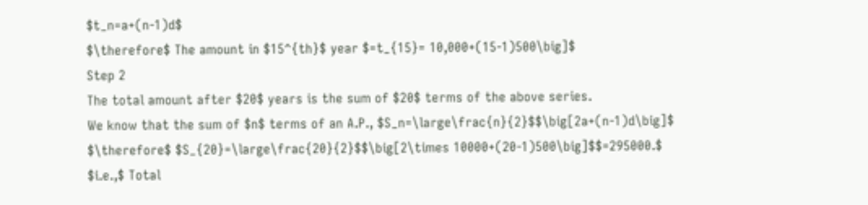$t_n=a+(n-1)d$
$\therefore$ The amount in $15^{th}$ year $=t_{15}= 10,000+(15-1)500\big]$
Step 2
The total amount after $20$ years is the sum of $20$ terms of the above series.
We know that the sum of $n$ terms of an A.P., $S_n=\large\frac{n}{2}$$\big[2a+(n-1)d\big]$
$\therefore$ $S_{20}=\large\frac{20}{2}$$\big[2\times 10000+(20-1)500\big]$$=295000.$
$i.e.,$ Total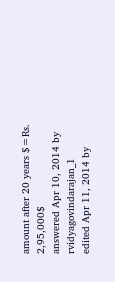amount after 20 years $=Rs. 2,95,000$
answered Apr 10, 2014 by rvidyagovindarajan_1
edited Apr 11, 2014 by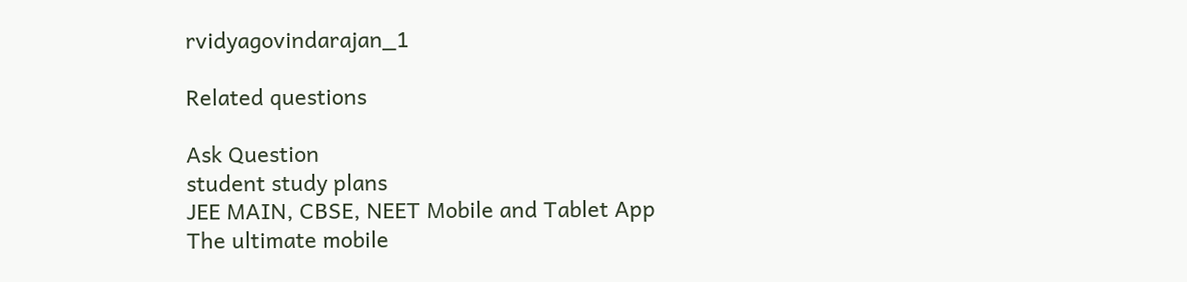rvidyagovindarajan_1

Related questions

Ask Question
student study plans
JEE MAIN, CBSE, NEET Mobile and Tablet App
The ultimate mobile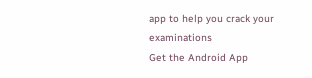app to help you crack your examinations
Get the Android App